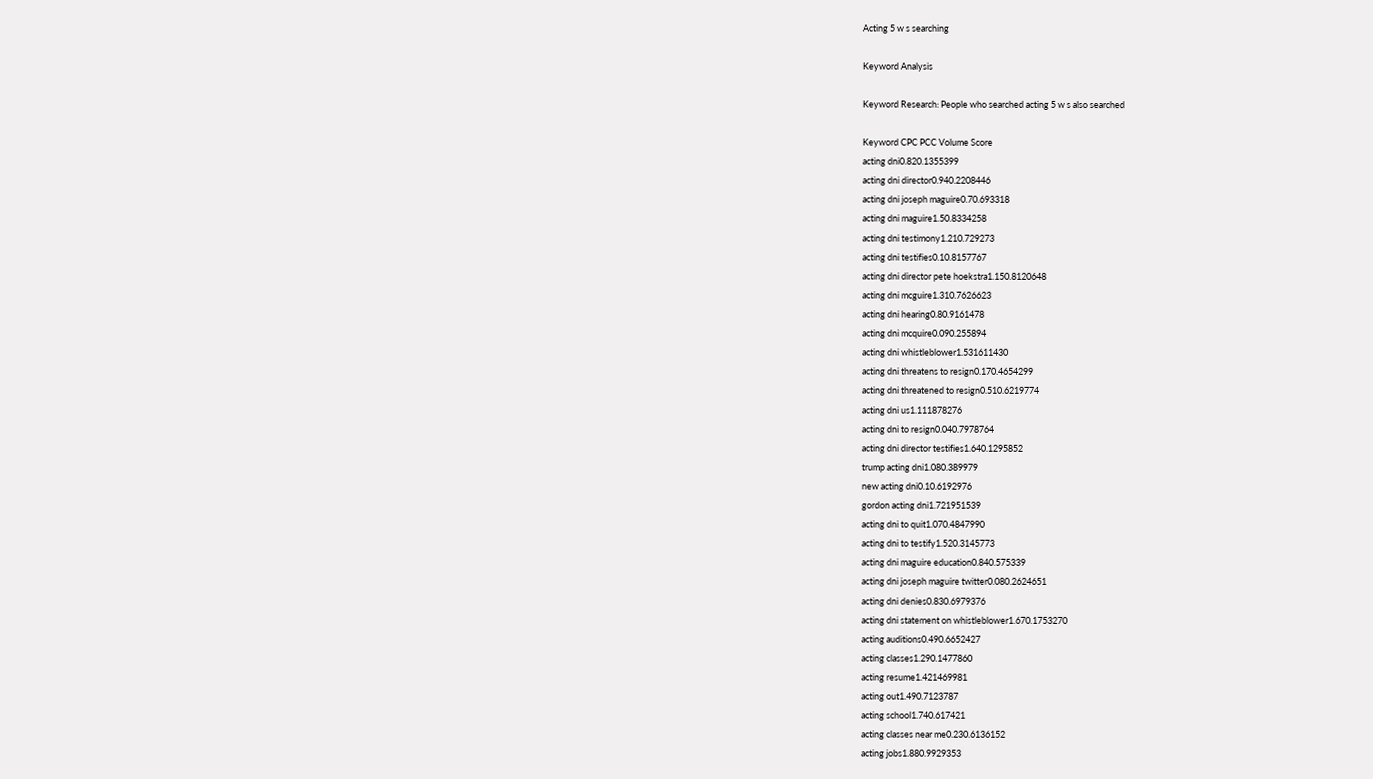Acting 5 w s searching

Keyword Analysis

Keyword Research: People who searched acting 5 w s also searched

Keyword CPC PCC Volume Score
acting dni0.820.1355399
acting dni director0.940.2208446
acting dni joseph maguire0.70.693318
acting dni maguire1.50.8334258
acting dni testimony1.210.729273
acting dni testifies0.10.8157767
acting dni director pete hoekstra1.150.8120648
acting dni mcguire1.310.7626623
acting dni hearing0.80.9161478
acting dni mcquire0.090.255894
acting dni whistleblower1.531611430
acting dni threatens to resign0.170.4654299
acting dni threatened to resign0.510.6219774
acting dni us1.111878276
acting dni to resign0.040.7978764
acting dni director testifies1.640.1295852
trump acting dni1.080.389979
new acting dni0.10.6192976
gordon acting dni1.721951539
acting dni to quit1.070.4847990
acting dni to testify1.520.3145773
acting dni maguire education0.840.575339
acting dni joseph maguire twitter0.080.2624651
acting dni denies0.830.6979376
acting dni statement on whistleblower1.670.1753270
acting auditions0.490.6652427
acting classes1.290.1477860
acting resume1.421469981
acting out1.490.7123787
acting school1.740.617421
acting classes near me0.230.6136152
acting jobs1.880.9929353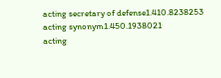acting secretary of defense1.410.8238253
acting synonym1.450.1938021
acting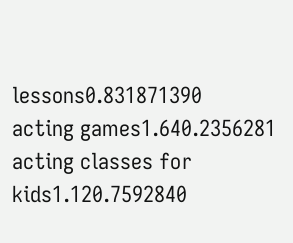lessons0.831871390
acting games1.640.2356281
acting classes for kids1.120.7592840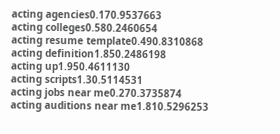acting agencies0.170.9537663
acting colleges0.580.2460654
acting resume template0.490.8310868
acting definition1.850.2486198
acting up1.950.4611130
acting scripts1.30.5114531
acting jobs near me0.270.3735874
acting auditions near me1.810.5296253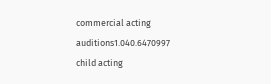commercial acting auditions1.040.6470997
child acting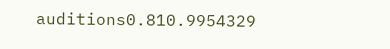auditions0.810.9954329